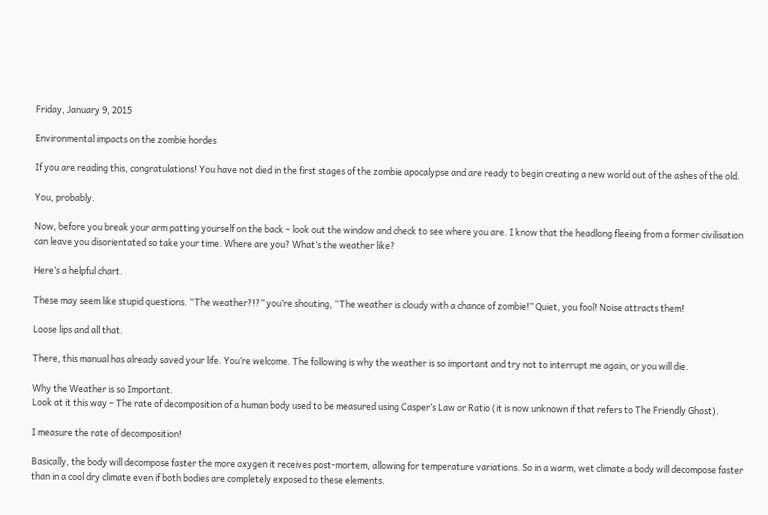Friday, January 9, 2015

Environmental impacts on the zombie hordes

If you are reading this, congratulations! You have not died in the first stages of the zombie apocalypse and are ready to begin creating a new world out of the ashes of the old.

You, probably.

Now, before you break your arm patting yourself on the back – look out the window and check to see where you are. I know that the headlong fleeing from a former civilisation can leave you disorientated so take your time. Where are you? What’s the weather like?

Here’s a helpful chart.

These may seem like stupid questions. “The weather?!?” you’re shouting, “The weather is cloudy with a chance of zombie!” Quiet, you fool! Noise attracts them!

Loose lips and all that.

There, this manual has already saved your life. You’re welcome. The following is why the weather is so important and try not to interrupt me again, or you will die.

Why the Weather is so Important.
Look at it this way – The rate of decomposition of a human body used to be measured using Casper’s Law or Ratio (it is now unknown if that refers to The Friendly Ghost).

I measure the rate of decomposition!

Basically, the body will decompose faster the more oxygen it receives post-mortem, allowing for temperature variations. So in a warm, wet climate a body will decompose faster than in a cool dry climate even if both bodies are completely exposed to these elements.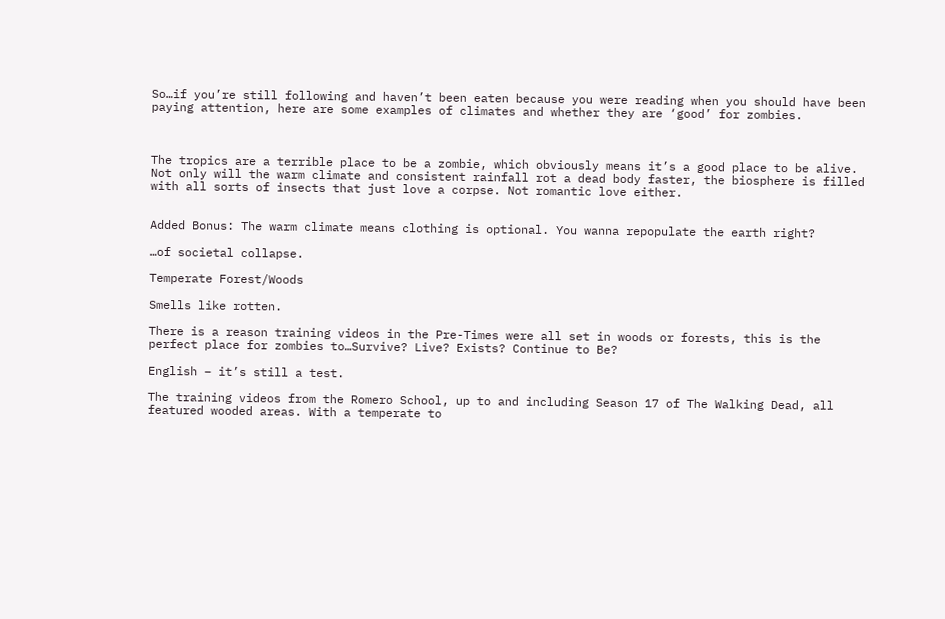So…if you’re still following and haven’t been eaten because you were reading when you should have been paying attention, here are some examples of climates and whether they are ‘good’ for zombies.



The tropics are a terrible place to be a zombie, which obviously means it’s a good place to be alive. Not only will the warm climate and consistent rainfall rot a dead body faster, the biosphere is filled with all sorts of insects that just love a corpse. Not romantic love either.


Added Bonus: The warm climate means clothing is optional. You wanna repopulate the earth right?

…of societal collapse.

Temperate Forest/Woods

Smells like rotten.

There is a reason training videos in the Pre-Times were all set in woods or forests, this is the perfect place for zombies to…Survive? Live? Exists? Continue to Be?

English – it’s still a test.

The training videos from the Romero School, up to and including Season 17 of The Walking Dead, all featured wooded areas. With a temperate to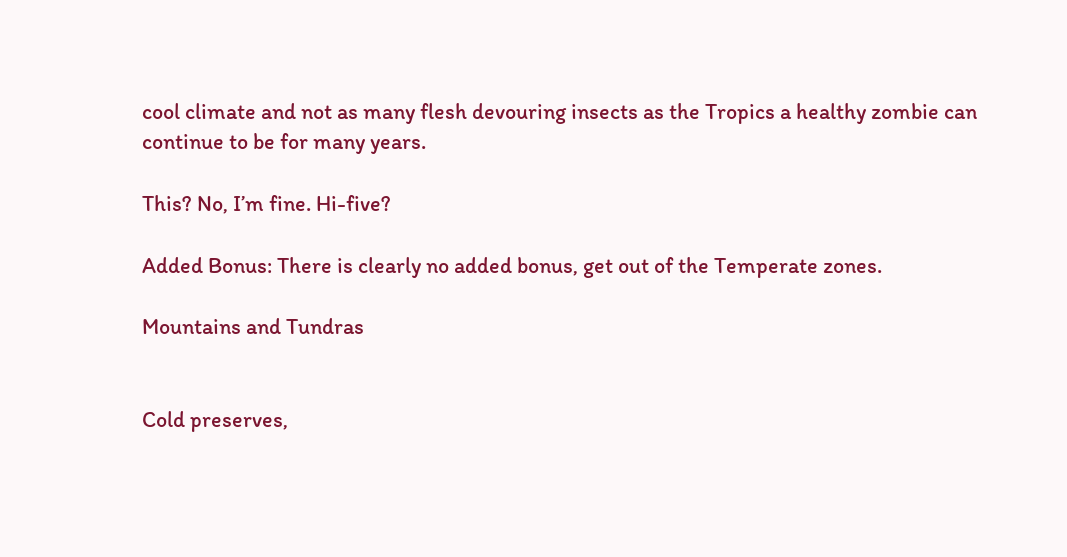cool climate and not as many flesh devouring insects as the Tropics a healthy zombie can continue to be for many years.

This? No, I’m fine. Hi-five?

Added Bonus: There is clearly no added bonus, get out of the Temperate zones.

Mountains and Tundras


Cold preserves,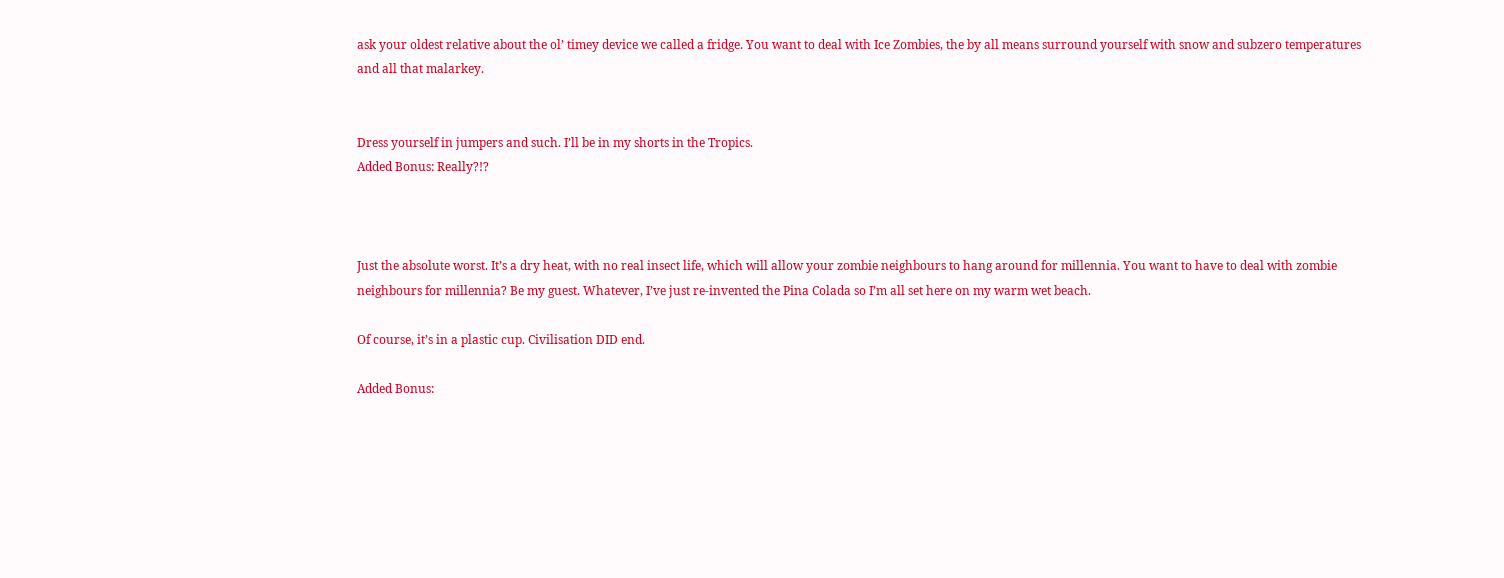ask your oldest relative about the ol’ timey device we called a fridge. You want to deal with Ice Zombies, the by all means surround yourself with snow and subzero temperatures and all that malarkey.


Dress yourself in jumpers and such. I’ll be in my shorts in the Tropics.
Added Bonus: Really?!?



Just the absolute worst. It’s a dry heat, with no real insect life, which will allow your zombie neighbours to hang around for millennia. You want to have to deal with zombie neighbours for millennia? Be my guest. Whatever, I’ve just re-invented the Pina Colada so I’m all set here on my warm wet beach.

Of course, it’s in a plastic cup. Civilisation DID end.

Added Bonus: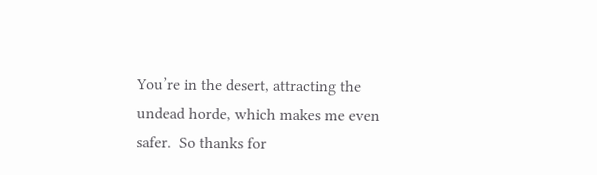You’re in the desert, attracting the undead horde, which makes me even safer.  So thanks for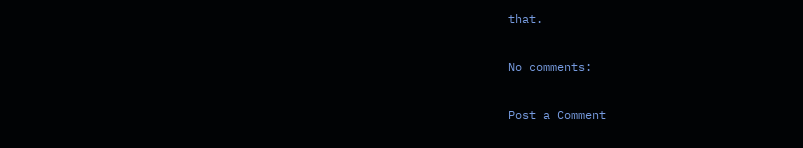that.

No comments:

Post a Comment